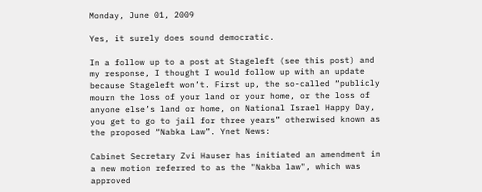Monday, June 01, 2009

Yes, it surely does sound democratic.

In a follow up to a post at Stageleft (see this post) and my response, I thought I would follow up with an update because Stageleft won’t. First up, the so-called “publicly mourn the loss of your land or your home, or the loss of anyone else’s land or home, on National Israel Happy Day, you get to go to jail for three years” otherwised known as the proposed “Nabka Law”. Ynet News:

Cabinet Secretary Zvi Hauser has initiated an amendment in a new motion referred to as the "Nakba law", which was approved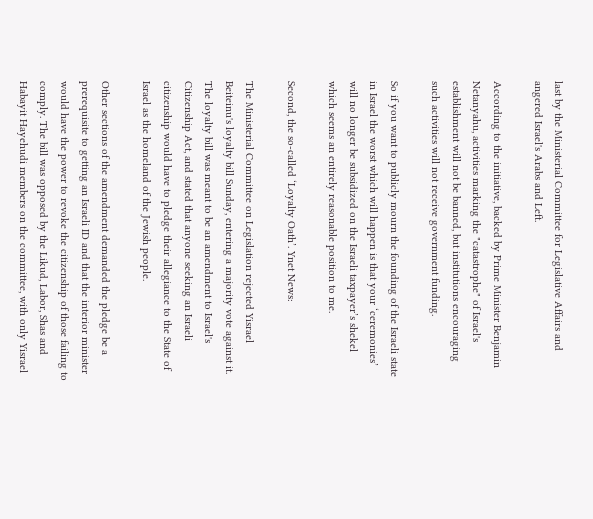last by the Ministerial Committee for Legislative Affairs and angered Israel's Arabs and Left.

According to the initiative, backed by Prime Minister Benjamin Netanyahu, activities marking the "catastrophe" of Israel's establishment will not be banned, but institutions encouraging such activities will not receive government funding.

So if you want to publicly mourn the founding of the Israeli state in Israel the worst which will happen is that your ‘ceremonies’ will no longer be subsidized on the Israeli taxpayer’s shekel which seems an entirely reasonable position to me.

Second, the so-called ‘Loyalty Oath’. Ynet News:

The Ministerial Committee on Legislation rejected Yisrael Beiteinu's loyalty bill Sunday, entering a majority vote against it. The loyalty bill was meant to be an amendment to Israel's Citizenship Act, and stated that anyone seeking an Israeli citizenship would have to pledge their allegiance to the State of Israel as the homeland of the Jewish people.

Other sections of the amendment demanded the pledge be a prerequisite to getting an Israeli ID and that the interior minister would have the power to revoke the citizenship of those failing to comply. The bill was opposed by the Likud, Labor, Shas and Habayit Hayehudi members on the committee, with only Yisrael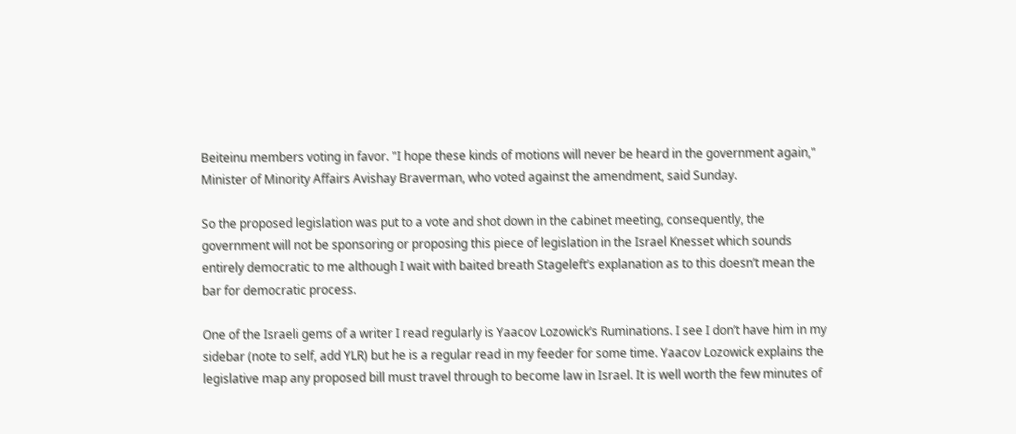Beiteinu members voting in favor. "I hope these kinds of motions will never be heard in the government again," Minister of Minority Affairs Avishay Braverman, who voted against the amendment, said Sunday.

So the proposed legislation was put to a vote and shot down in the cabinet meeting, consequently, the government will not be sponsoring or proposing this piece of legislation in the Israel Knesset which sounds entirely democratic to me although I wait with baited breath Stageleft’s explanation as to this doesn’t mean the bar for democratic process.

One of the Israeli gems of a writer I read regularly is Yaacov Lozowick’s Ruminations. I see I don’t have him in my sidebar (note to self, add YLR) but he is a regular read in my feeder for some time. Yaacov Lozowick explains the legislative map any proposed bill must travel through to become law in Israel. It is well worth the few minutes of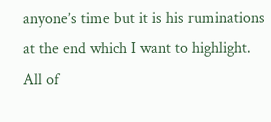anyone’s time but it is his ruminations at the end which I want to highlight.
All of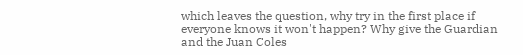which leaves the question, why try in the first place if everyone knows it won't happen? Why give the Guardian and the Juan Coles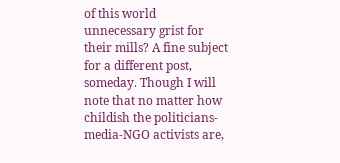of this world unnecessary grist for their mills? A fine subject for a different post, someday. Though I will note that no matter how childish the politicians-media-NGO activists are,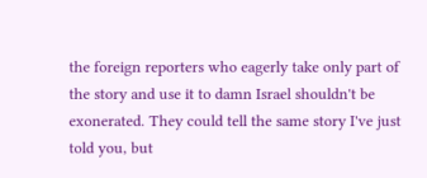the foreign reporters who eagerly take only part of the story and use it to damn Israel shouldn't be exonerated. They could tell the same story I've just told you, but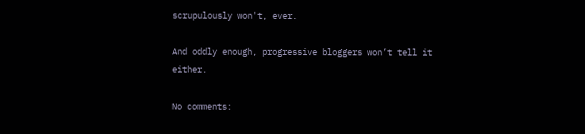scrupulously won't, ever.

And oddly enough, progressive bloggers won’t tell it either.

No comments: